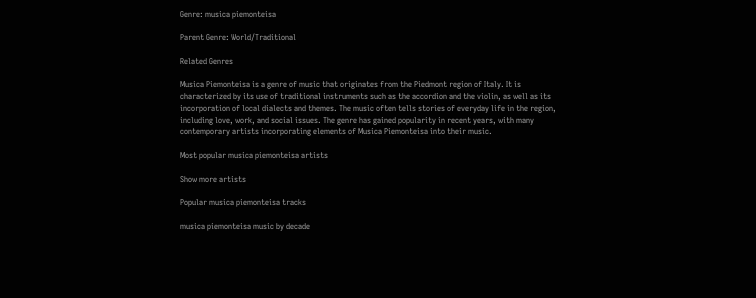Genre: musica piemonteisa

Parent Genre: World/Traditional

Related Genres

Musica Piemonteisa is a genre of music that originates from the Piedmont region of Italy. It is characterized by its use of traditional instruments such as the accordion and the violin, as well as its incorporation of local dialects and themes. The music often tells stories of everyday life in the region, including love, work, and social issues. The genre has gained popularity in recent years, with many contemporary artists incorporating elements of Musica Piemonteisa into their music.

Most popular musica piemonteisa artists

Show more artists

Popular musica piemonteisa tracks

musica piemonteisa music by decade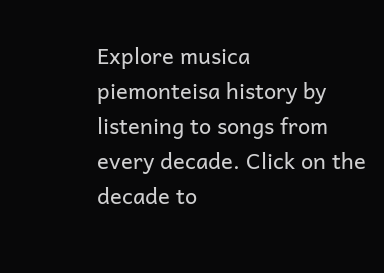Explore musica piemonteisa history by listening to songs from every decade. Click on the decade to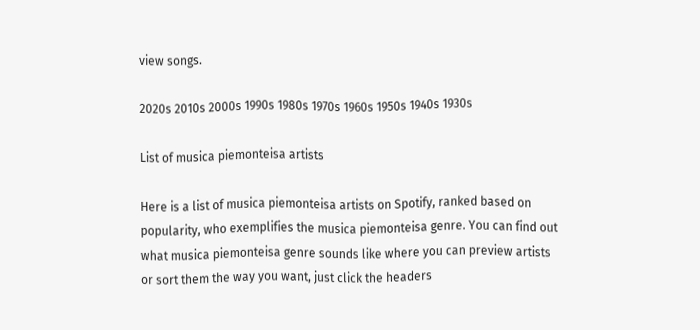view songs.

2020s 2010s 2000s 1990s 1980s 1970s 1960s 1950s 1940s 1930s

List of musica piemonteisa artists

Here is a list of musica piemonteisa artists on Spotify, ranked based on popularity, who exemplifies the musica piemonteisa genre. You can find out what musica piemonteisa genre sounds like where you can preview artists or sort them the way you want, just click the headers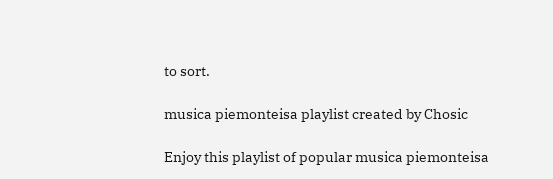to sort.

musica piemonteisa playlist created by Chosic

Enjoy this playlist of popular musica piemonteisa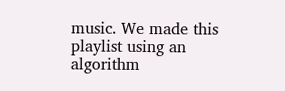music. We made this playlist using an algorithm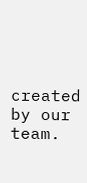created by our team.